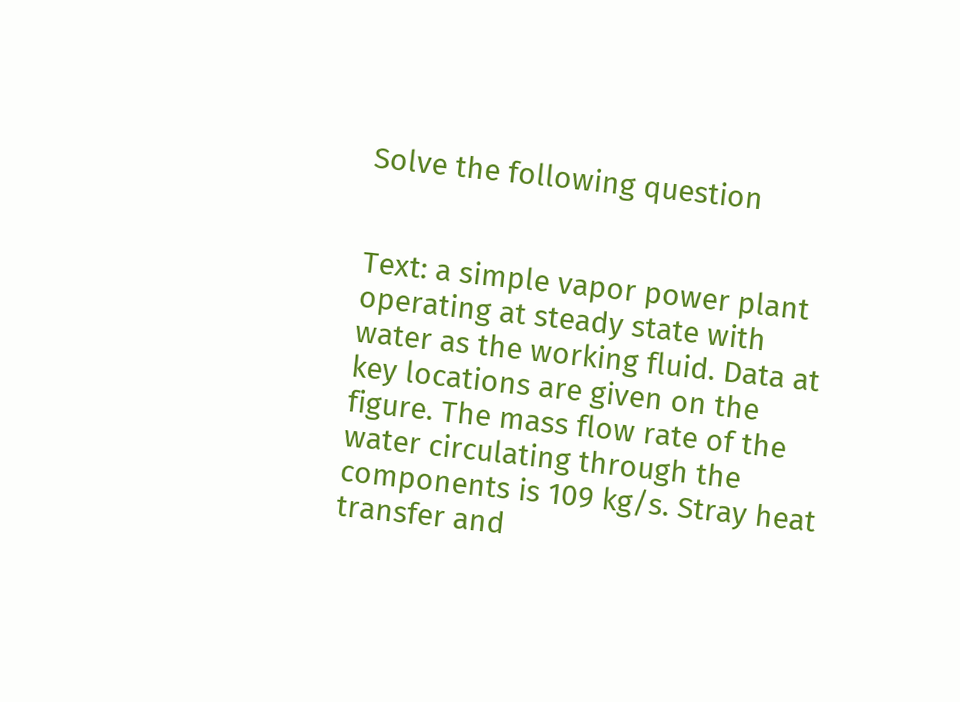Solve the following question


Text: a simple vapor power plant operating at steady state with water as the working fluid. Data at key locations are given on the figure. The mass flow rate of the water circulating through the components is 109 kg/s. Stray heat transfer and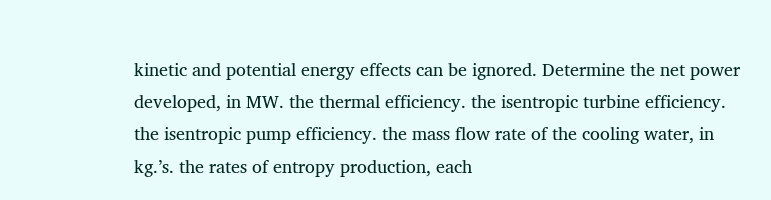kinetic and potential energy effects can be ignored. Determine the net power developed, in MW. the thermal efficiency. the isentropic turbine efficiency. the isentropic pump efficiency. the mass flow rate of the cooling water, in kg.’s. the rates of entropy production, each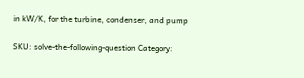in kW/K, for the turbine, condenser, and pump

SKU: solve-the-following-question Category: